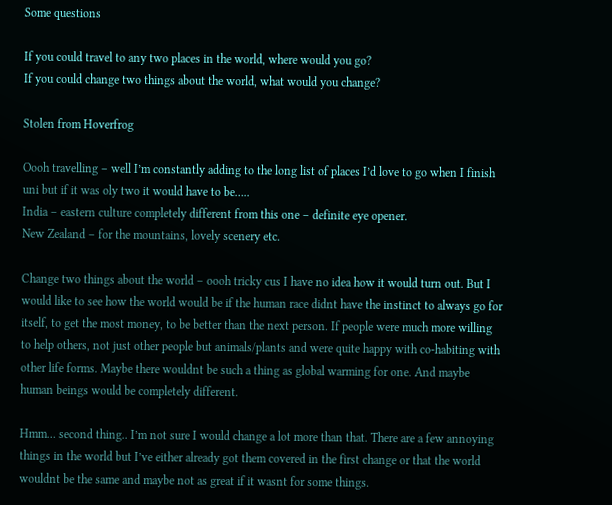Some questions

If you could travel to any two places in the world, where would you go?
If you could change two things about the world, what would you change?

Stolen from Hoverfrog

Oooh travelling – well I’m constantly adding to the long list of places I’d love to go when I finish uni but if it was oly two it would have to be…..
India – eastern culture completely different from this one – definite eye opener.
New Zealand – for the mountains, lovely scenery etc.

Change two things about the world – oooh tricky cus I have no idea how it would turn out. But I would like to see how the world would be if the human race didnt have the instinct to always go for itself, to get the most money, to be better than the next person. If people were much more willing to help others, not just other people but animals/plants and were quite happy with co-habiting with other life forms. Maybe there wouldnt be such a thing as global warming for one. And maybe human beings would be completely different.

Hmm… second thing.. I’m not sure I would change a lot more than that. There are a few annoying things in the world but I’ve either already got them covered in the first change or that the world wouldnt be the same and maybe not as great if it wasnt for some things.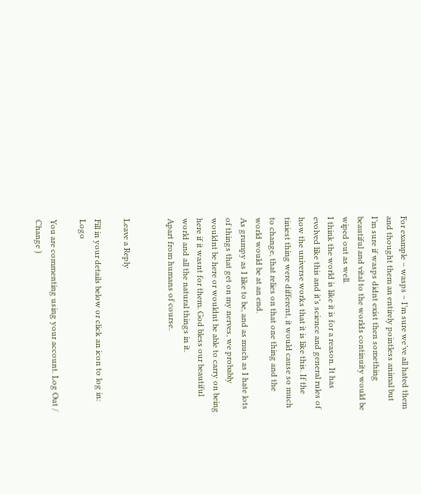For example – wasps – I’m sure we’ve all hated them and thought them an entirely pointless animal but I’m sure if wasps didnt exist then something beautiful and vital to the worlds continuity would be wiped out as well.
I think the world is like it is for a reason. It has evolved like this and it’s science and general rules of how the universe works that it is like this. If the tiniest thing were different, it would cause so much to change, that relies on that one thing and the world would be at an end.
As grumpy as I like to be, and as much as I hate lots of things that get on my nerves, we probably wouldnt be here or wouldnt be able to carry on being here if it wasnt for them. God bless our beautiful world and all the natural things in it.
Apart from humans of course.


Leave a Reply

Fill in your details below or click an icon to log in: Logo

You are commenting using your account. Log Out / Change )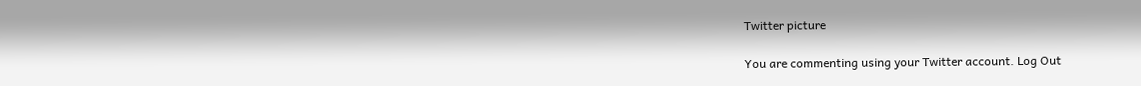Twitter picture

You are commenting using your Twitter account. Log Out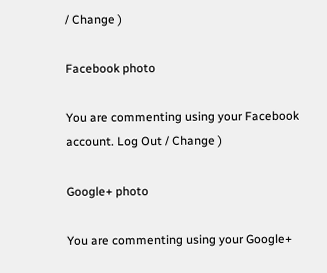/ Change )

Facebook photo

You are commenting using your Facebook account. Log Out / Change )

Google+ photo

You are commenting using your Google+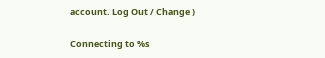account. Log Out / Change )

Connecting to %s